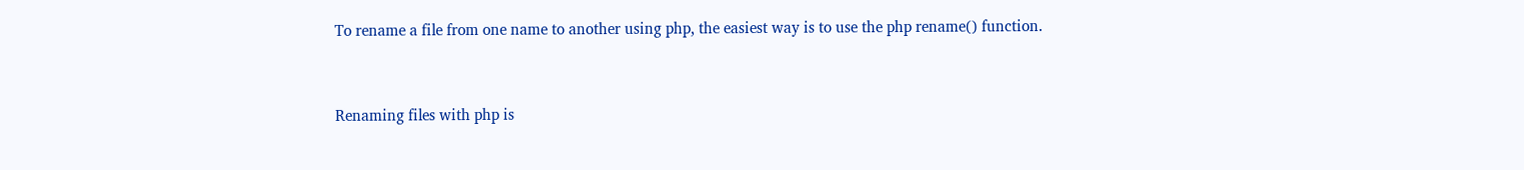To rename a file from one name to another using php, the easiest way is to use the php rename() function.


Renaming files with php is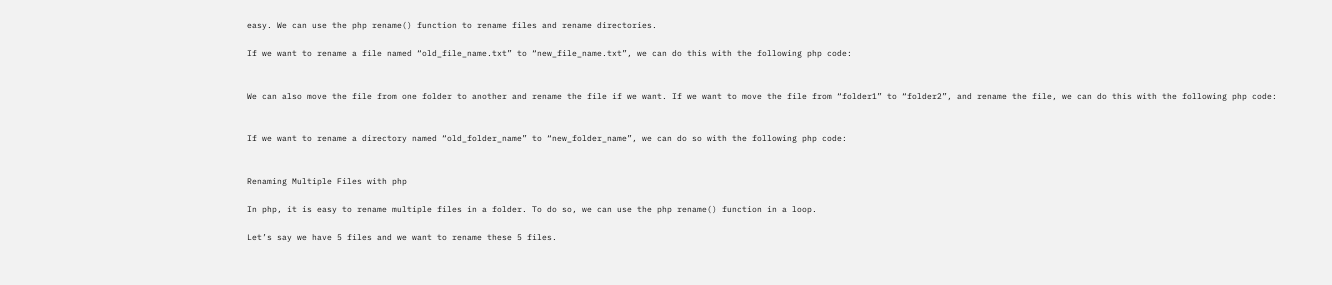easy. We can use the php rename() function to rename files and rename directories.

If we want to rename a file named “old_file_name.txt” to “new_file_name.txt”, we can do this with the following php code:


We can also move the file from one folder to another and rename the file if we want. If we want to move the file from “folder1” to “folder2”, and rename the file, we can do this with the following php code:


If we want to rename a directory named “old_folder_name” to “new_folder_name”, we can do so with the following php code:


Renaming Multiple Files with php

In php, it is easy to rename multiple files in a folder. To do so, we can use the php rename() function in a loop.

Let’s say we have 5 files and we want to rename these 5 files.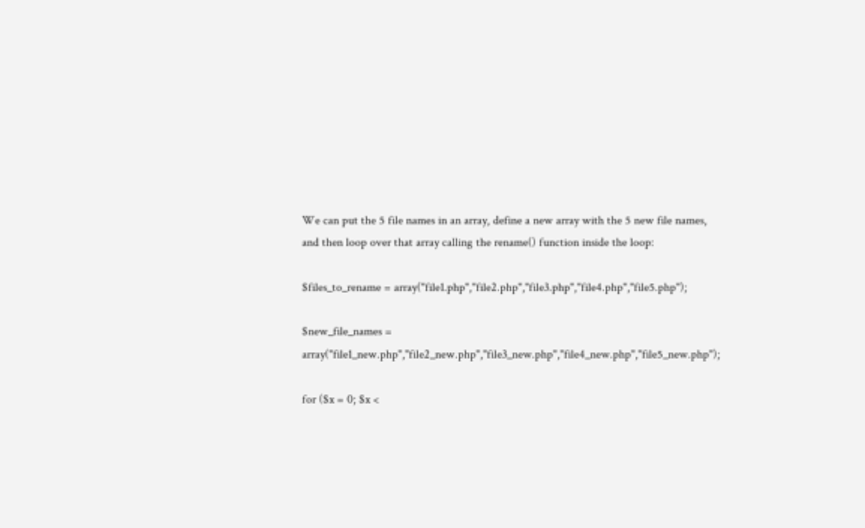We can put the 5 file names in an array, define a new array with the 5 new file names, and then loop over that array calling the rename() function inside the loop:

$files_to_rename = array("file1.php","file2.php","file3.php","file4.php","file5.php");

$new_file_names = array("file1_new.php","file2_new.php","file3_new.php","file4_new.php","file5_new.php");

for ($x = 0; $x <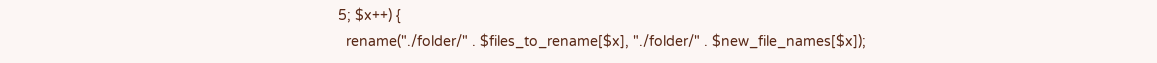5; $x++) {
  rename("./folder/" . $files_to_rename[$x], "./folder/" . $new_file_names[$x]);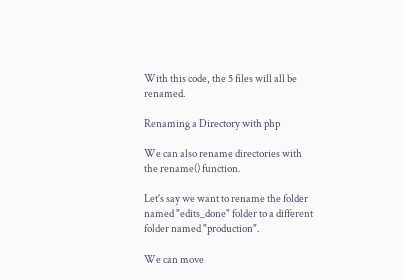With this code, the 5 files will all be renamed.

Renaming a Directory with php

We can also rename directories with the rename() function.

Let's say we want to rename the folder named "edits_done" folder to a different folder named "production".

We can move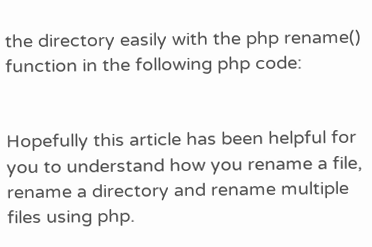the directory easily with the php rename() function in the following php code:


Hopefully this article has been helpful for you to understand how you rename a file, rename a directory and rename multiple files using php.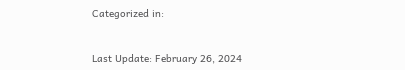Categorized in:


Last Update: February 26, 2024